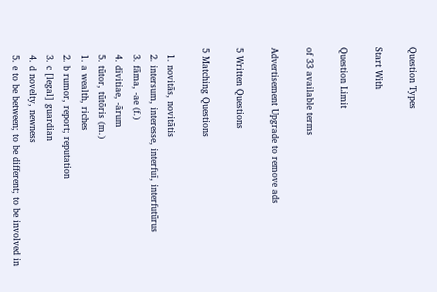Question Types

Start With

Question Limit

of 33 available terms

Advertisement Upgrade to remove ads

5 Written Questions

5 Matching Questions

  1. novitās, novitātis
  2. intersum, interesse, interfuī, interfutūrus
  3. fāma, -ae (f.)
  4. dīvitiae, -ārum
  5. tūtor, tūtōris (m.)
  1. a wealth, riches
  2. b rumor, report; reputation
  3. c [legal] guardian
  4. d novelty, newness
  5. e to be between; to be different; to be involved in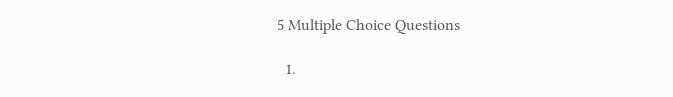5 Multiple Choice Questions

  1.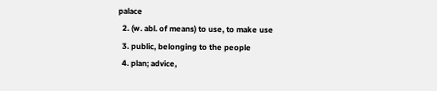palace
  2. (w. abl. of means) to use, to make use
  3. public, belonging to the people
  4. plan; advice,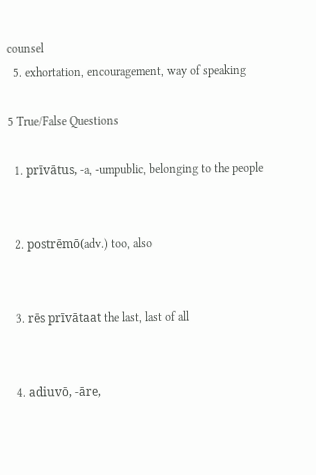counsel
  5. exhortation, encouragement, way of speaking

5 True/False Questions

  1. prīvātus, -a, -umpublic, belonging to the people


  2. postrēmō(adv.) too, also


  3. rēs prīvātaat the last, last of all


  4. adiuvō, -āre,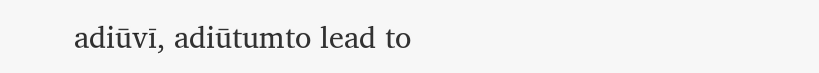adiūvī, adiūtumto lead to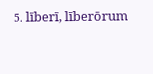5. līberī, līberōrum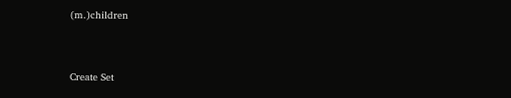(m.)children


Create Set